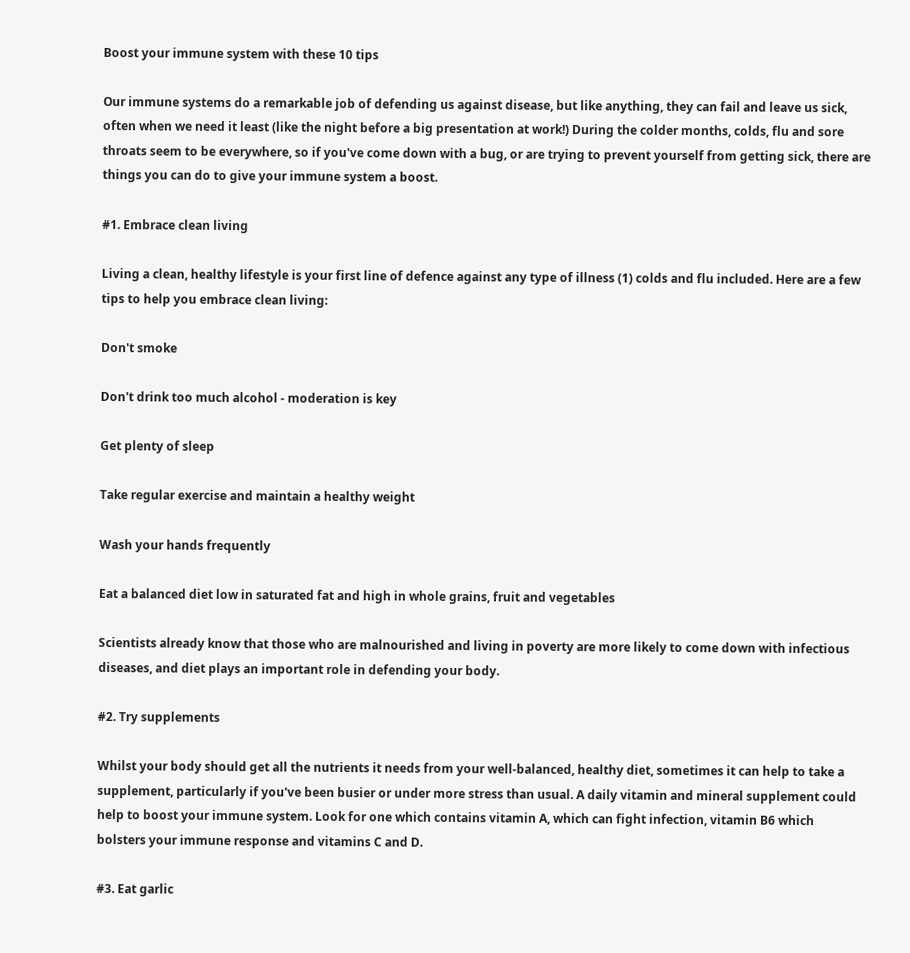Boost your immune system with these 10 tips

Our immune systems do a remarkable job of defending us against disease, but like anything, they can fail and leave us sick, often when we need it least (like the night before a big presentation at work!) During the colder months, colds, flu and sore throats seem to be everywhere, so if you've come down with a bug, or are trying to prevent yourself from getting sick, there are things you can do to give your immune system a boost.

#1. Embrace clean living

Living a clean, healthy lifestyle is your first line of defence against any type of illness (1) colds and flu included. Here are a few tips to help you embrace clean living:

Don't smoke

Don't drink too much alcohol - moderation is key

Get plenty of sleep

Take regular exercise and maintain a healthy weight

Wash your hands frequently

Eat a balanced diet low in saturated fat and high in whole grains, fruit and vegetables

Scientists already know that those who are malnourished and living in poverty are more likely to come down with infectious diseases, and diet plays an important role in defending your body.

#2. Try supplements

Whilst your body should get all the nutrients it needs from your well-balanced, healthy diet, sometimes it can help to take a supplement, particularly if you've been busier or under more stress than usual. A daily vitamin and mineral supplement could help to boost your immune system. Look for one which contains vitamin A, which can fight infection, vitamin B6 which bolsters your immune response and vitamins C and D.

#3. Eat garlic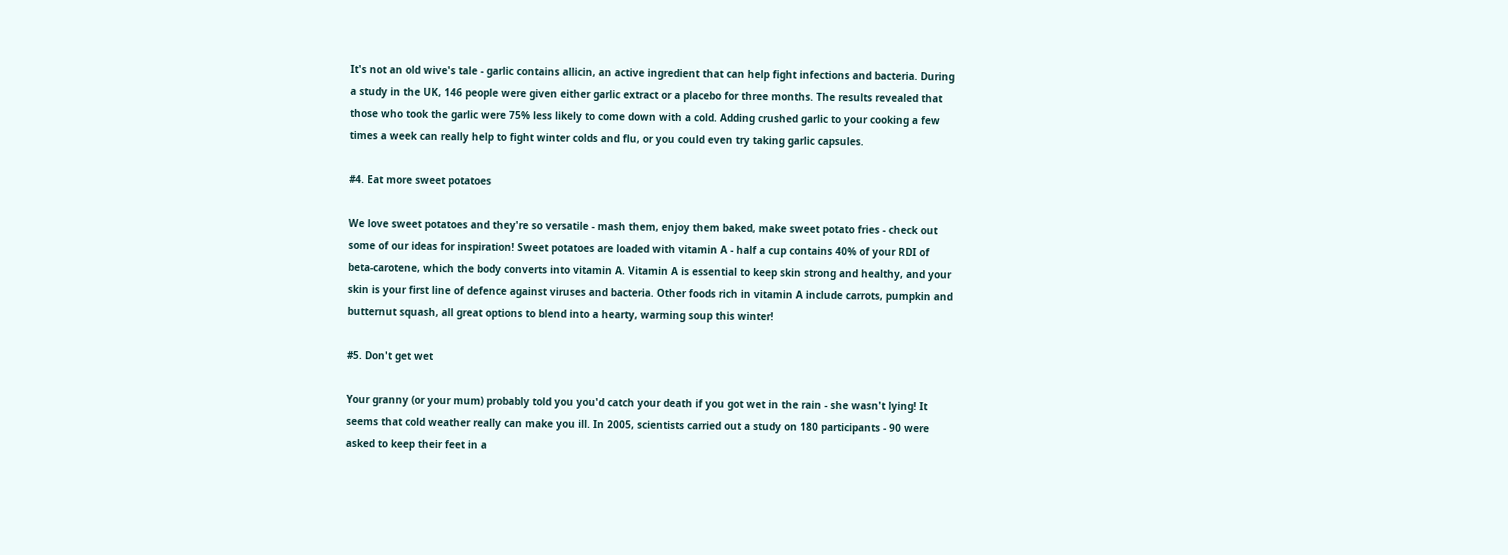It's not an old wive's tale - garlic contains allicin, an active ingredient that can help fight infections and bacteria. During a study in the UK, 146 people were given either garlic extract or a placebo for three months. The results revealed that those who took the garlic were 75% less likely to come down with a cold. Adding crushed garlic to your cooking a few times a week can really help to fight winter colds and flu, or you could even try taking garlic capsules.

#4. Eat more sweet potatoes

We love sweet potatoes and they're so versatile - mash them, enjoy them baked, make sweet potato fries - check out some of our ideas for inspiration! Sweet potatoes are loaded with vitamin A - half a cup contains 40% of your RDI of beta-carotene, which the body converts into vitamin A. Vitamin A is essential to keep skin strong and healthy, and your skin is your first line of defence against viruses and bacteria. Other foods rich in vitamin A include carrots, pumpkin and butternut squash, all great options to blend into a hearty, warming soup this winter!

#5. Don't get wet

Your granny (or your mum) probably told you you'd catch your death if you got wet in the rain - she wasn't lying! It seems that cold weather really can make you ill. In 2005, scientists carried out a study on 180 participants - 90 were asked to keep their feet in a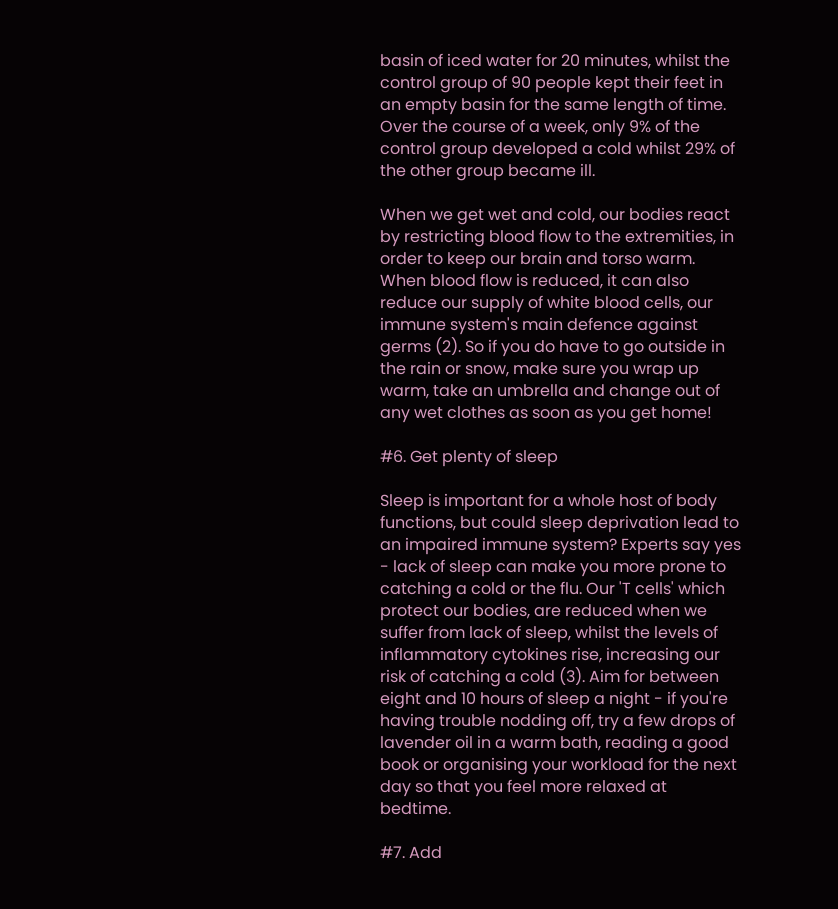basin of iced water for 20 minutes, whilst the control group of 90 people kept their feet in an empty basin for the same length of time. Over the course of a week, only 9% of the control group developed a cold whilst 29% of the other group became ill.

When we get wet and cold, our bodies react by restricting blood flow to the extremities, in order to keep our brain and torso warm. When blood flow is reduced, it can also reduce our supply of white blood cells, our immune system's main defence against germs (2). So if you do have to go outside in the rain or snow, make sure you wrap up warm, take an umbrella and change out of any wet clothes as soon as you get home!

#6. Get plenty of sleep

Sleep is important for a whole host of body functions, but could sleep deprivation lead to an impaired immune system? Experts say yes - lack of sleep can make you more prone to catching a cold or the flu. Our 'T cells' which protect our bodies, are reduced when we suffer from lack of sleep, whilst the levels of inflammatory cytokines rise, increasing our risk of catching a cold (3). Aim for between eight and 10 hours of sleep a night - if you're having trouble nodding off, try a few drops of lavender oil in a warm bath, reading a good book or organising your workload for the next day so that you feel more relaxed at bedtime.

#7. Add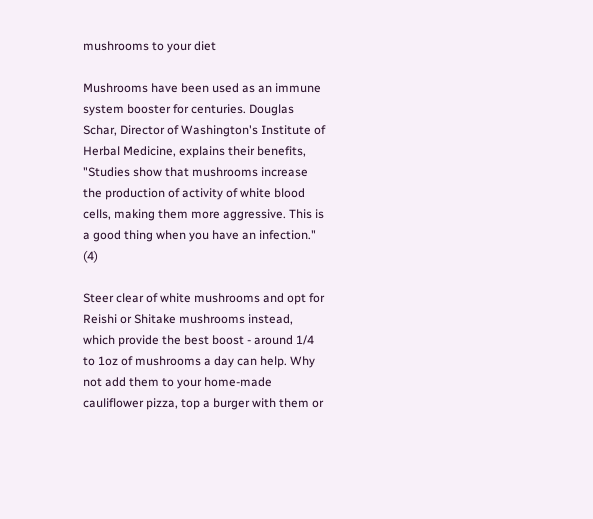mushrooms to your diet

Mushrooms have been used as an immune system booster for centuries. Douglas Schar, Director of Washington's Institute of Herbal Medicine, explains their benefits, "Studies show that mushrooms increase the production of activity of white blood cells, making them more aggressive. This is a good thing when you have an infection." (4)

Steer clear of white mushrooms and opt for Reishi or Shitake mushrooms instead, which provide the best boost - around 1/4 to 1oz of mushrooms a day can help. Why not add them to your home-made cauliflower pizza, top a burger with them or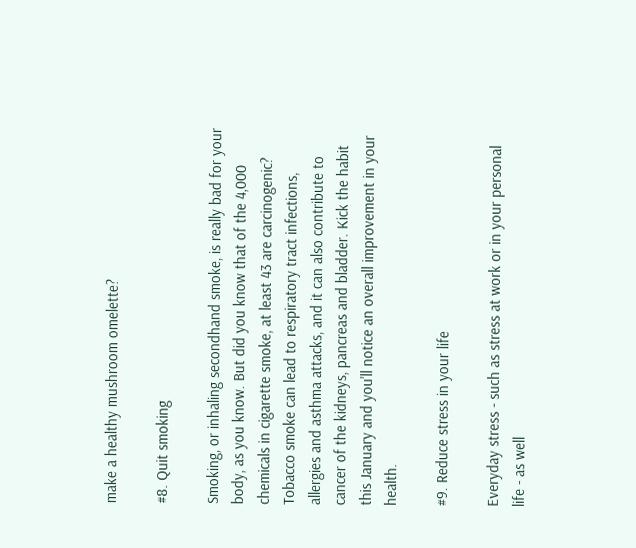make a healthy mushroom omelette?

#8. Quit smoking

Smoking, or inhaling secondhand smoke, is really bad for your body, as you know. But did you know that of the 4,000 chemicals in cigarette smoke, at least 43 are carcinogenic? Tobacco smoke can lead to respiratory tract infections, allergies and asthma attacks, and it can also contribute to cancer of the kidneys, pancreas and bladder. Kick the habit this January and you'll notice an overall improvement in your health.

#9. Reduce stress in your life

Everyday stress - such as stress at work or in your personal life - as well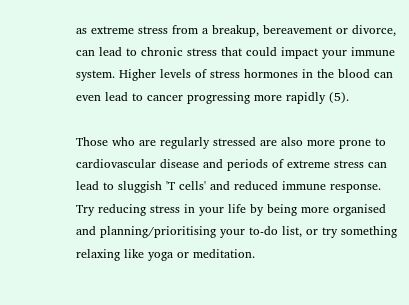as extreme stress from a breakup, bereavement or divorce, can lead to chronic stress that could impact your immune system. Higher levels of stress hormones in the blood can even lead to cancer progressing more rapidly (5).

Those who are regularly stressed are also more prone to cardiovascular disease and periods of extreme stress can lead to sluggish 'T cells' and reduced immune response. Try reducing stress in your life by being more organised and planning/prioritising your to-do list, or try something relaxing like yoga or meditation.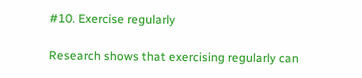#10. Exercise regularly

Research shows that exercising regularly can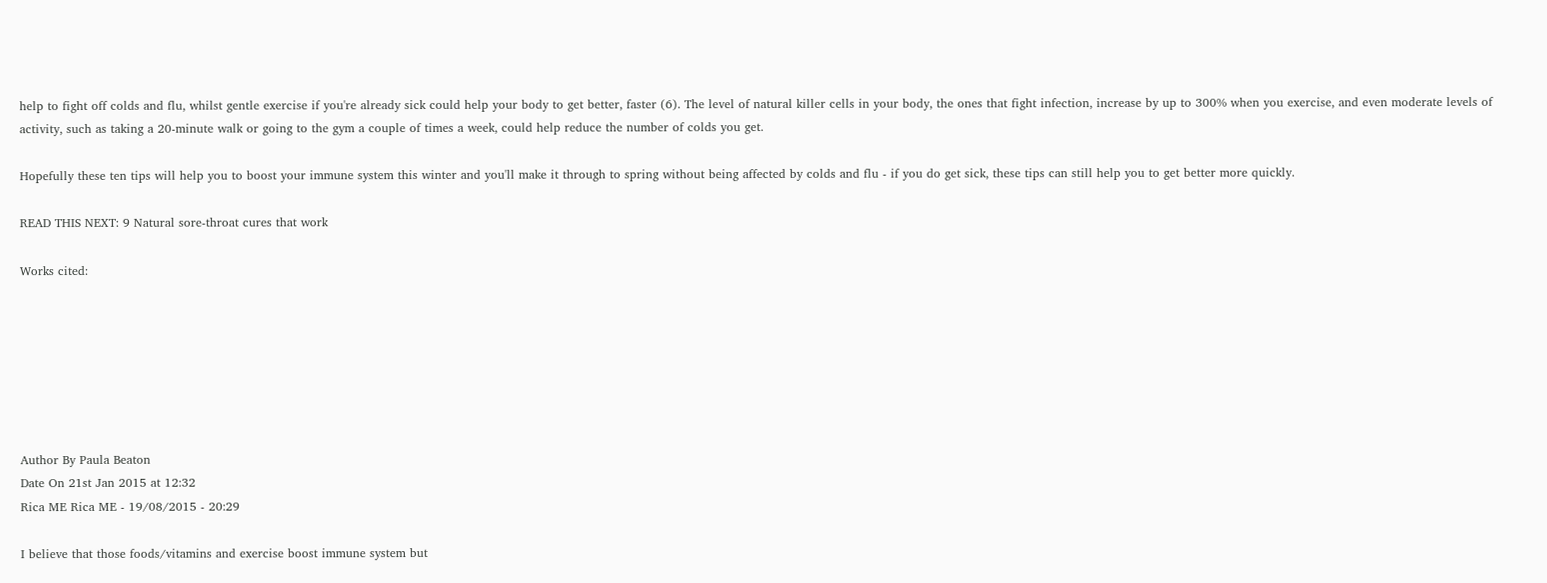help to fight off colds and flu, whilst gentle exercise if you're already sick could help your body to get better, faster (6). The level of natural killer cells in your body, the ones that fight infection, increase by up to 300% when you exercise, and even moderate levels of activity, such as taking a 20-minute walk or going to the gym a couple of times a week, could help reduce the number of colds you get.

Hopefully these ten tips will help you to boost your immune system this winter and you'll make it through to spring without being affected by colds and flu - if you do get sick, these tips can still help you to get better more quickly.

READ THIS NEXT: 9 Natural sore-throat cures that work

Works cited:







Author By Paula Beaton
Date On 21st Jan 2015 at 12:32
Rica ME Rica ME - 19/08/2015 - 20:29

I believe that those foods/vitamins and exercise boost immune system but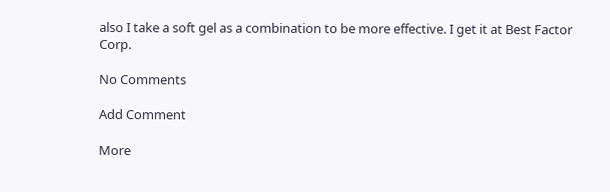also I take a soft gel as a combination to be more effective. I get it at Best Factor Corp.

No Comments

Add Comment

More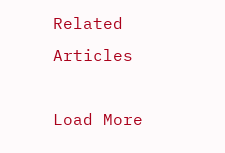Related Articles

Load More